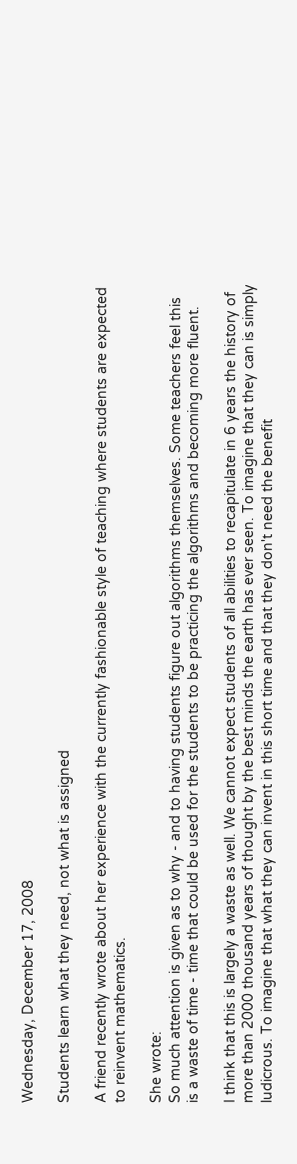Wednesday, December 17, 2008

Students learn what they need, not what is assigned

A friend recently wrote about her experience with the currently fashionable style of teaching where students are expected to reinvent mathematics.

She wrote:
So much attention is given as to why - and to having students figure out algorithms themselves. Some teachers feel this is a waste of time - time that could be used for the students to be practicing the algorithms and becoming more fluent.

I think that this is largely a waste as well. We cannot expect students of all abilities to recapitulate in 6 years the history of more than 2000 thousand years of thought by the best minds the earth has ever seen. To imagine that they can is simply ludicrous. To imagine that what they can invent in this short time and that they don't need the benefit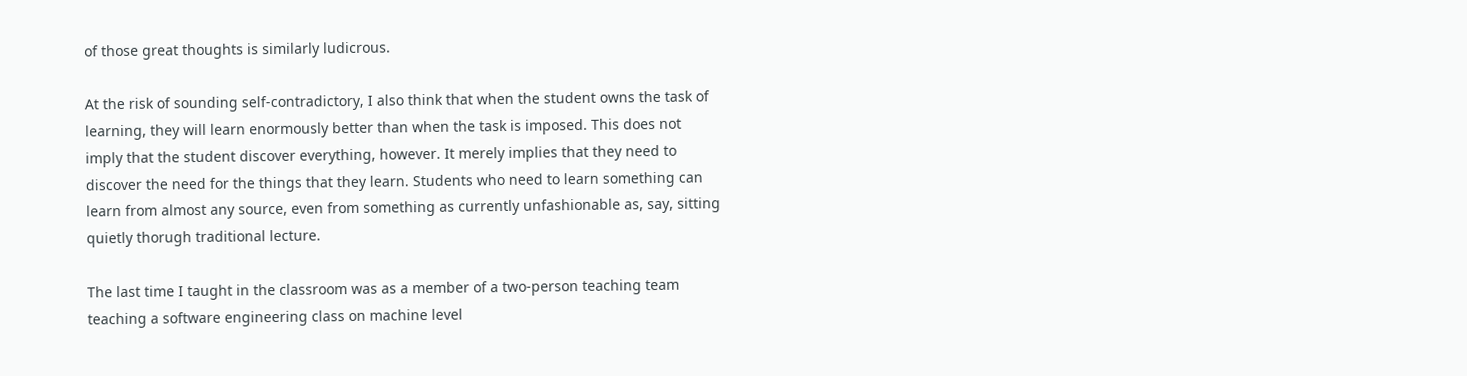of those great thoughts is similarly ludicrous.

At the risk of sounding self-contradictory, I also think that when the student owns the task of learning, they will learn enormously better than when the task is imposed. This does not imply that the student discover everything, however. It merely implies that they need to discover the need for the things that they learn. Students who need to learn something can learn from almost any source, even from something as currently unfashionable as, say, sitting quietly thorugh traditional lecture.

The last time I taught in the classroom was as a member of a two-person teaching team teaching a software engineering class on machine level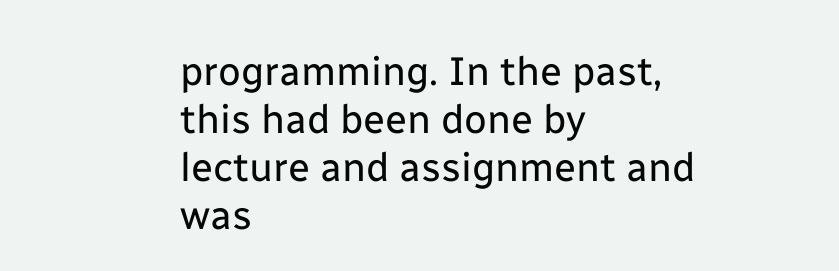programming. In the past, this had been done by lecture and assignment and was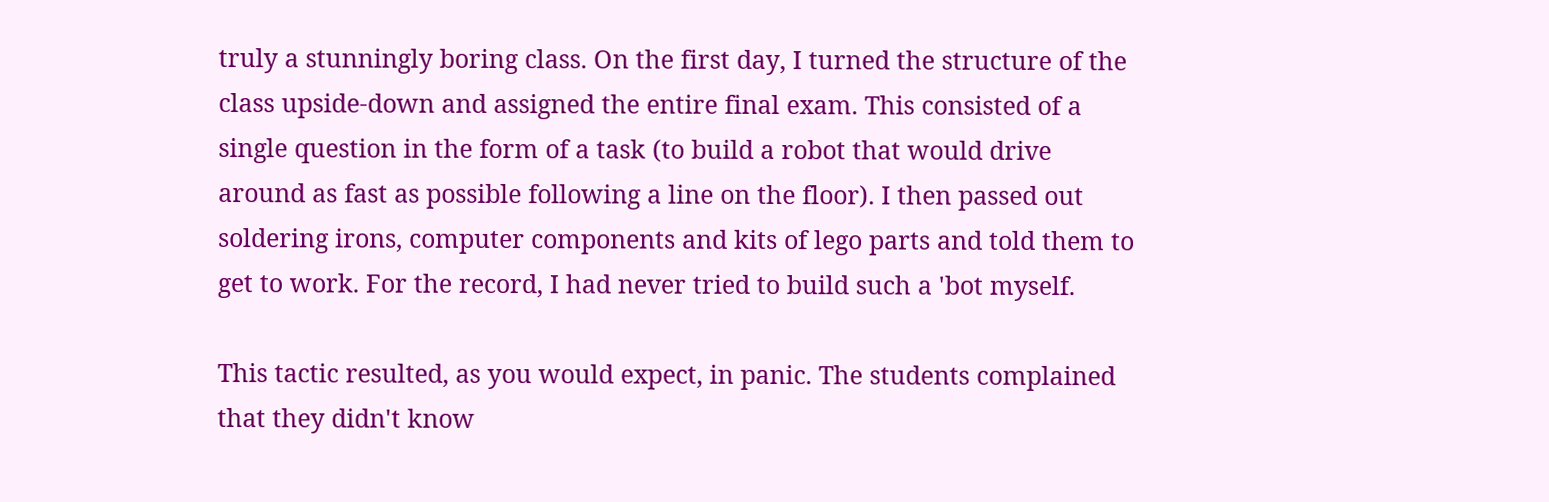truly a stunningly boring class. On the first day, I turned the structure of the class upside-down and assigned the entire final exam. This consisted of a single question in the form of a task (to build a robot that would drive around as fast as possible following a line on the floor). I then passed out soldering irons, computer components and kits of lego parts and told them to get to work. For the record, I had never tried to build such a 'bot myself.

This tactic resulted, as you would expect, in panic. The students complained that they didn't know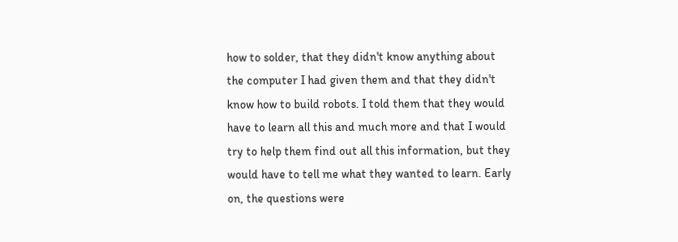how to solder, that they didn't know anything about the computer I had given them and that they didn't know how to build robots. I told them that they would have to learn all this and much more and that I would try to help them find out all this information, but they would have to tell me what they wanted to learn. Early on, the questions were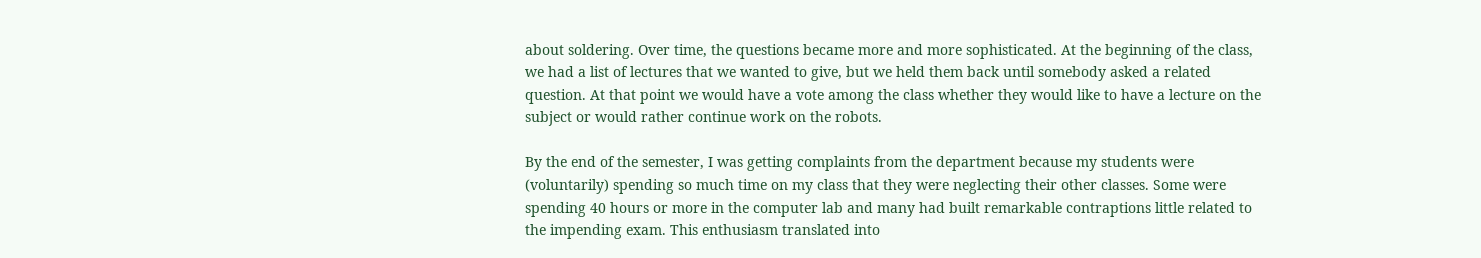about soldering. Over time, the questions became more and more sophisticated. At the beginning of the class, we had a list of lectures that we wanted to give, but we held them back until somebody asked a related question. At that point we would have a vote among the class whether they would like to have a lecture on the subject or would rather continue work on the robots.

By the end of the semester, I was getting complaints from the department because my students were (voluntarily) spending so much time on my class that they were neglecting their other classes. Some were spending 40 hours or more in the computer lab and many had built remarkable contraptions little related to the impending exam. This enthusiasm translated into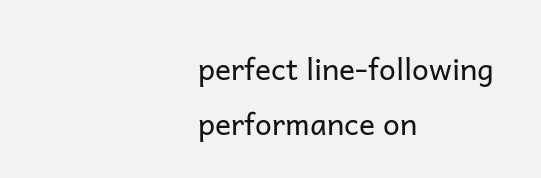perfect line-following performance on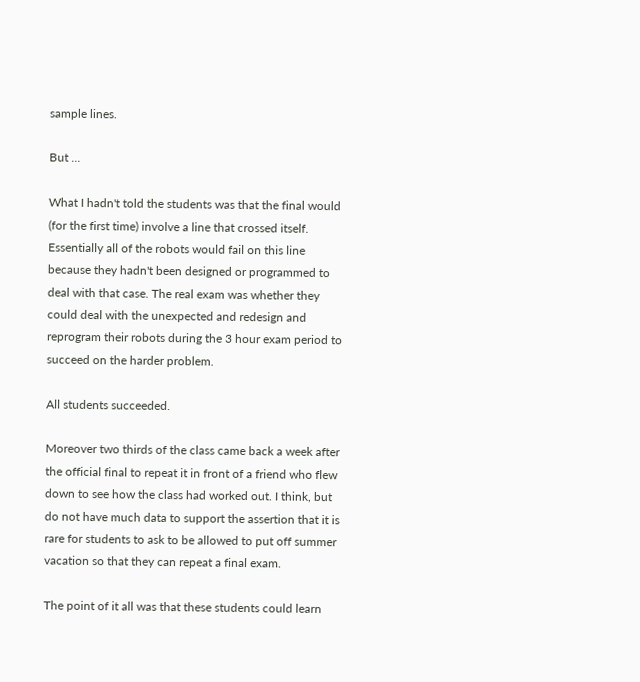sample lines.

But ...

What I hadn't told the students was that the final would (for the first time) involve a line that crossed itself. Essentially all of the robots would fail on this line because they hadn't been designed or programmed to deal with that case. The real exam was whether they could deal with the unexpected and redesign and reprogram their robots during the 3 hour exam period to succeed on the harder problem.

All students succeeded.

Moreover two thirds of the class came back a week after the official final to repeat it in front of a friend who flew down to see how the class had worked out. I think, but do not have much data to support the assertion that it is rare for students to ask to be allowed to put off summer vacation so that they can repeat a final exam.

The point of it all was that these students could learn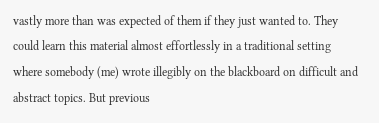vastly more than was expected of them if they just wanted to. They could learn this material almost effortlessly in a traditional setting where somebody (me) wrote illegibly on the blackboard on difficult and abstract topics. But previous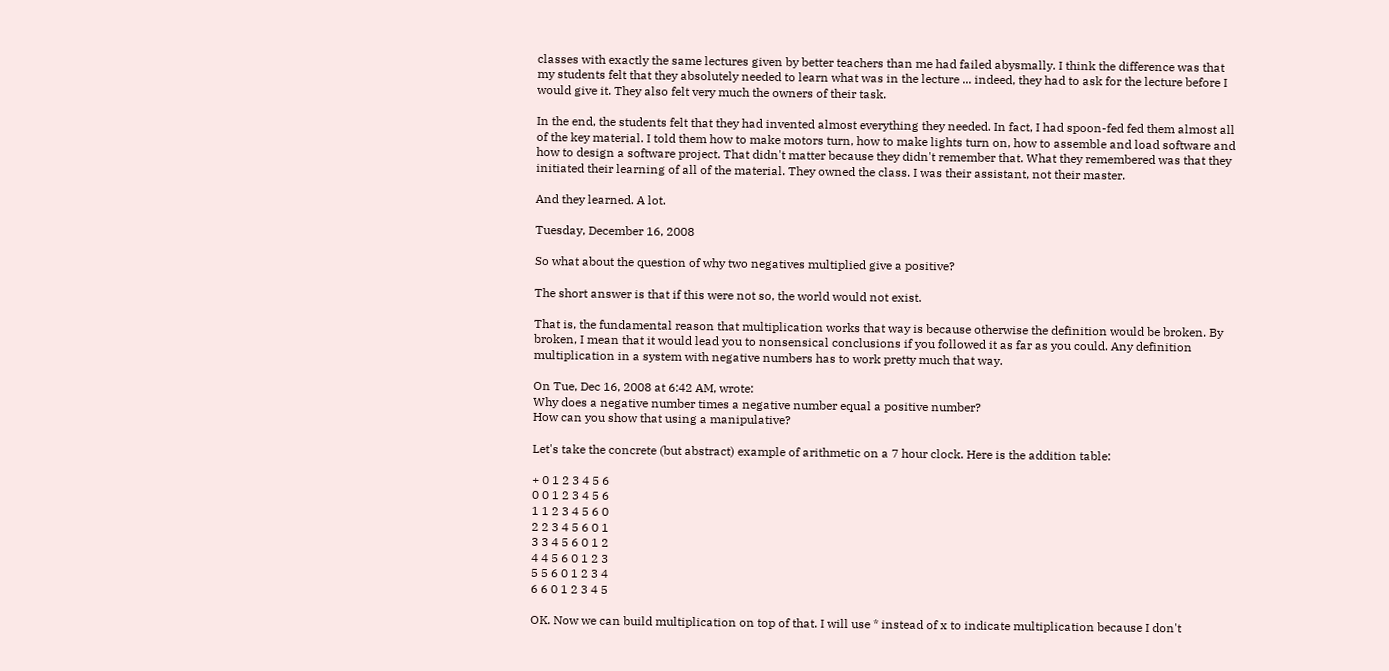classes with exactly the same lectures given by better teachers than me had failed abysmally. I think the difference was that my students felt that they absolutely needed to learn what was in the lecture ... indeed, they had to ask for the lecture before I would give it. They also felt very much the owners of their task.

In the end, the students felt that they had invented almost everything they needed. In fact, I had spoon-fed fed them almost all of the key material. I told them how to make motors turn, how to make lights turn on, how to assemble and load software and how to design a software project. That didn't matter because they didn't remember that. What they remembered was that they initiated their learning of all of the material. They owned the class. I was their assistant, not their master.

And they learned. A lot.

Tuesday, December 16, 2008

So what about the question of why two negatives multiplied give a positive?

The short answer is that if this were not so, the world would not exist.

That is, the fundamental reason that multiplication works that way is because otherwise the definition would be broken. By broken, I mean that it would lead you to nonsensical conclusions if you followed it as far as you could. Any definition multiplication in a system with negative numbers has to work pretty much that way.

On Tue, Dec 16, 2008 at 6:42 AM, wrote:
Why does a negative number times a negative number equal a positive number?
How can you show that using a manipulative?

Let's take the concrete (but abstract) example of arithmetic on a 7 hour clock. Here is the addition table:

+ 0 1 2 3 4 5 6
0 0 1 2 3 4 5 6
1 1 2 3 4 5 6 0
2 2 3 4 5 6 0 1
3 3 4 5 6 0 1 2
4 4 5 6 0 1 2 3
5 5 6 0 1 2 3 4
6 6 0 1 2 3 4 5

OK. Now we can build multiplication on top of that. I will use * instead of x to indicate multiplication because I don't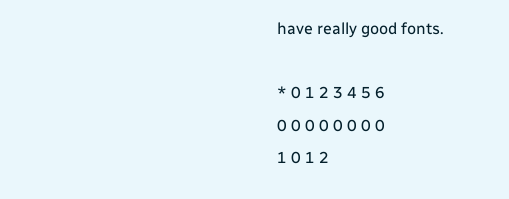have really good fonts.

* 0 1 2 3 4 5 6
0 0 0 0 0 0 0 0
1 0 1 2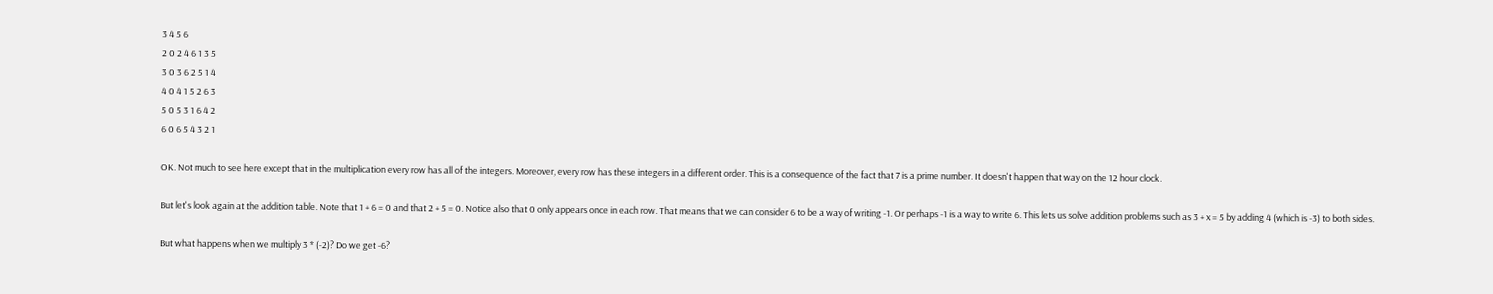3 4 5 6
2 0 2 4 6 1 3 5
3 0 3 6 2 5 1 4
4 0 4 1 5 2 6 3
5 0 5 3 1 6 4 2
6 0 6 5 4 3 2 1

OK. Not much to see here except that in the multiplication every row has all of the integers. Moreover, every row has these integers in a different order. This is a consequence of the fact that 7 is a prime number. It doesn't happen that way on the 12 hour clock.

But let's look again at the addition table. Note that 1 + 6 = 0 and that 2 + 5 = 0. Notice also that 0 only appears once in each row. That means that we can consider 6 to be a way of writing -1. Or perhaps -1 is a way to write 6. This lets us solve addition problems such as 3 + x = 5 by adding 4 (which is -3) to both sides.

But what happens when we multiply 3 * (-2)? Do we get -6?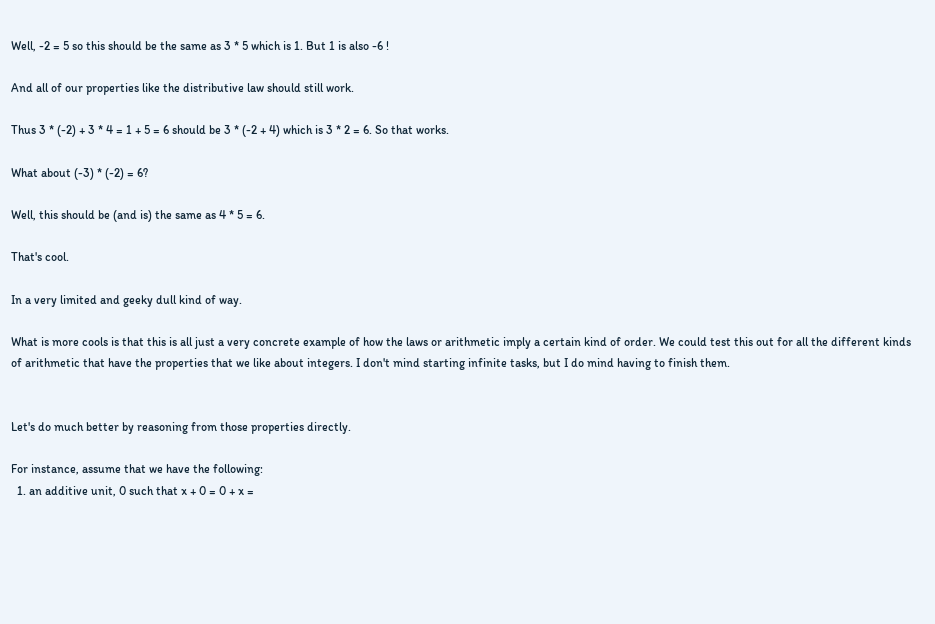Well, -2 = 5 so this should be the same as 3 * 5 which is 1. But 1 is also -6 !

And all of our properties like the distributive law should still work.

Thus 3 * (-2) + 3 * 4 = 1 + 5 = 6 should be 3 * (-2 + 4) which is 3 * 2 = 6. So that works.

What about (-3) * (-2) = 6?

Well, this should be (and is) the same as 4 * 5 = 6.

That's cool.

In a very limited and geeky dull kind of way.

What is more cools is that this is all just a very concrete example of how the laws or arithmetic imply a certain kind of order. We could test this out for all the different kinds of arithmetic that have the properties that we like about integers. I don't mind starting infinite tasks, but I do mind having to finish them.


Let's do much better by reasoning from those properties directly.

For instance, assume that we have the following:
  1. an additive unit, 0 such that x + 0 = 0 + x =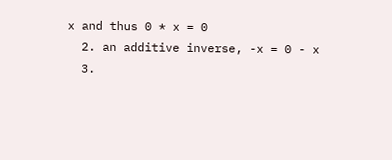x and thus 0 * x = 0
  2. an additive inverse, -x = 0 - x
  3.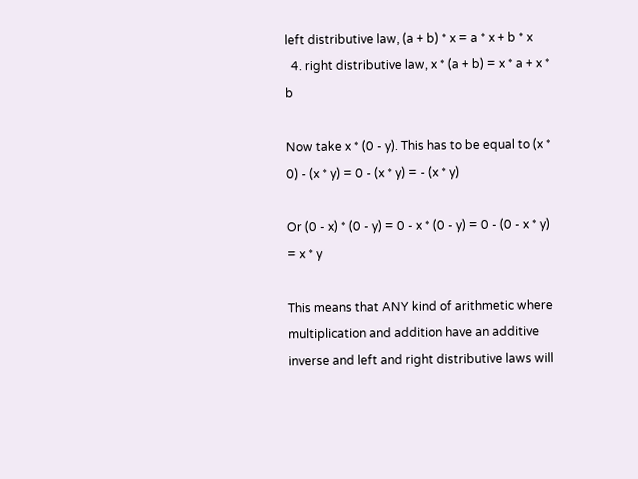left distributive law, (a + b) * x = a * x + b * x
  4. right distributive law, x * (a + b) = x * a + x * b

Now take x * (0 - y). This has to be equal to (x * 0) - (x * y) = 0 - (x * y) = - (x * y)

Or (0 - x) * (0 - y) = 0 - x * (0 - y) = 0 - (0 - x * y) = x * y

This means that ANY kind of arithmetic where multiplication and addition have an additive inverse and left and right distributive laws will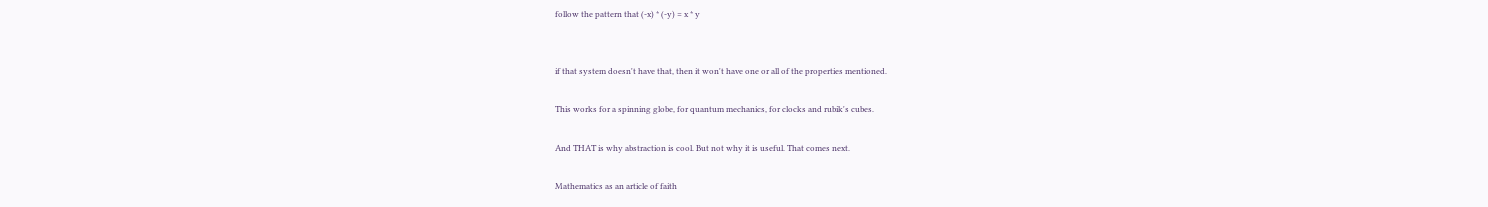follow the pattern that (-x) * (-y) = x * y


if that system doesn't have that, then it won't have one or all of the properties mentioned.

This works for a spinning globe, for quantum mechanics, for clocks and rubik's cubes.

And THAT is why abstraction is cool. But not why it is useful. That comes next.

Mathematics as an article of faith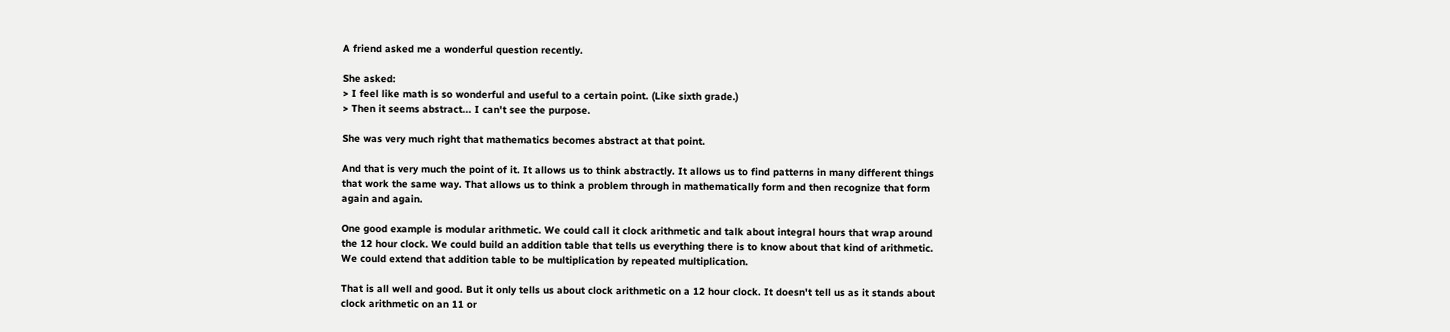A friend asked me a wonderful question recently.

She asked:
> I feel like math is so wonderful and useful to a certain point. (Like sixth grade.)
> Then it seems abstract... I can't see the purpose.

She was very much right that mathematics becomes abstract at that point.

And that is very much the point of it. It allows us to think abstractly. It allows us to find patterns in many different things that work the same way. That allows us to think a problem through in mathematically form and then recognize that form again and again.

One good example is modular arithmetic. We could call it clock arithmetic and talk about integral hours that wrap around the 12 hour clock. We could build an addition table that tells us everything there is to know about that kind of arithmetic. We could extend that addition table to be multiplication by repeated multiplication.

That is all well and good. But it only tells us about clock arithmetic on a 12 hour clock. It doesn't tell us as it stands about clock arithmetic on an 11 or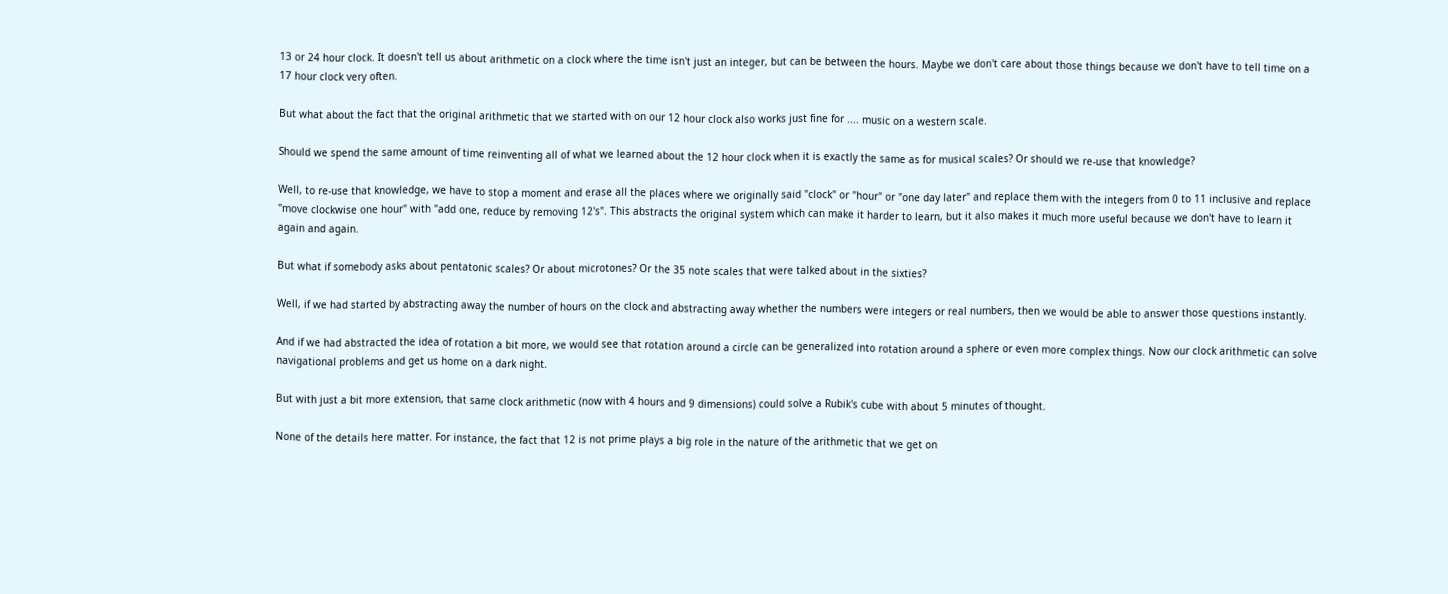13 or 24 hour clock. It doesn't tell us about arithmetic on a clock where the time isn't just an integer, but can be between the hours. Maybe we don't care about those things because we don't have to tell time on a 17 hour clock very often.

But what about the fact that the original arithmetic that we started with on our 12 hour clock also works just fine for .... music on a western scale.

Should we spend the same amount of time reinventing all of what we learned about the 12 hour clock when it is exactly the same as for musical scales? Or should we re-use that knowledge?

Well, to re-use that knowledge, we have to stop a moment and erase all the places where we originally said "clock" or "hour" or "one day later" and replace them with the integers from 0 to 11 inclusive and replace "move clockwise one hour" with "add one, reduce by removing 12's". This abstracts the original system which can make it harder to learn, but it also makes it much more useful because we don't have to learn it again and again.

But what if somebody asks about pentatonic scales? Or about microtones? Or the 35 note scales that were talked about in the sixties?

Well, if we had started by abstracting away the number of hours on the clock and abstracting away whether the numbers were integers or real numbers, then we would be able to answer those questions instantly.

And if we had abstracted the idea of rotation a bit more, we would see that rotation around a circle can be generalized into rotation around a sphere or even more complex things. Now our clock arithmetic can solve navigational problems and get us home on a dark night.

But with just a bit more extension, that same clock arithmetic (now with 4 hours and 9 dimensions) could solve a Rubik's cube with about 5 minutes of thought.

None of the details here matter. For instance, the fact that 12 is not prime plays a big role in the nature of the arithmetic that we get on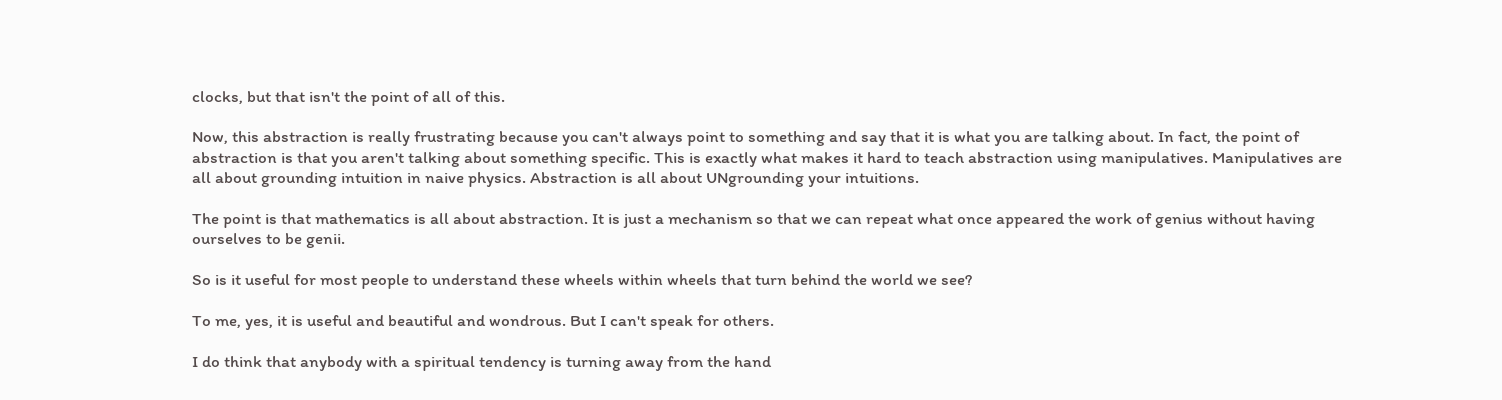clocks, but that isn't the point of all of this.

Now, this abstraction is really frustrating because you can't always point to something and say that it is what you are talking about. In fact, the point of abstraction is that you aren't talking about something specific. This is exactly what makes it hard to teach abstraction using manipulatives. Manipulatives are all about grounding intuition in naive physics. Abstraction is all about UNgrounding your intuitions.

The point is that mathematics is all about abstraction. It is just a mechanism so that we can repeat what once appeared the work of genius without having ourselves to be genii.

So is it useful for most people to understand these wheels within wheels that turn behind the world we see?

To me, yes, it is useful and beautiful and wondrous. But I can't speak for others.

I do think that anybody with a spiritual tendency is turning away from the hand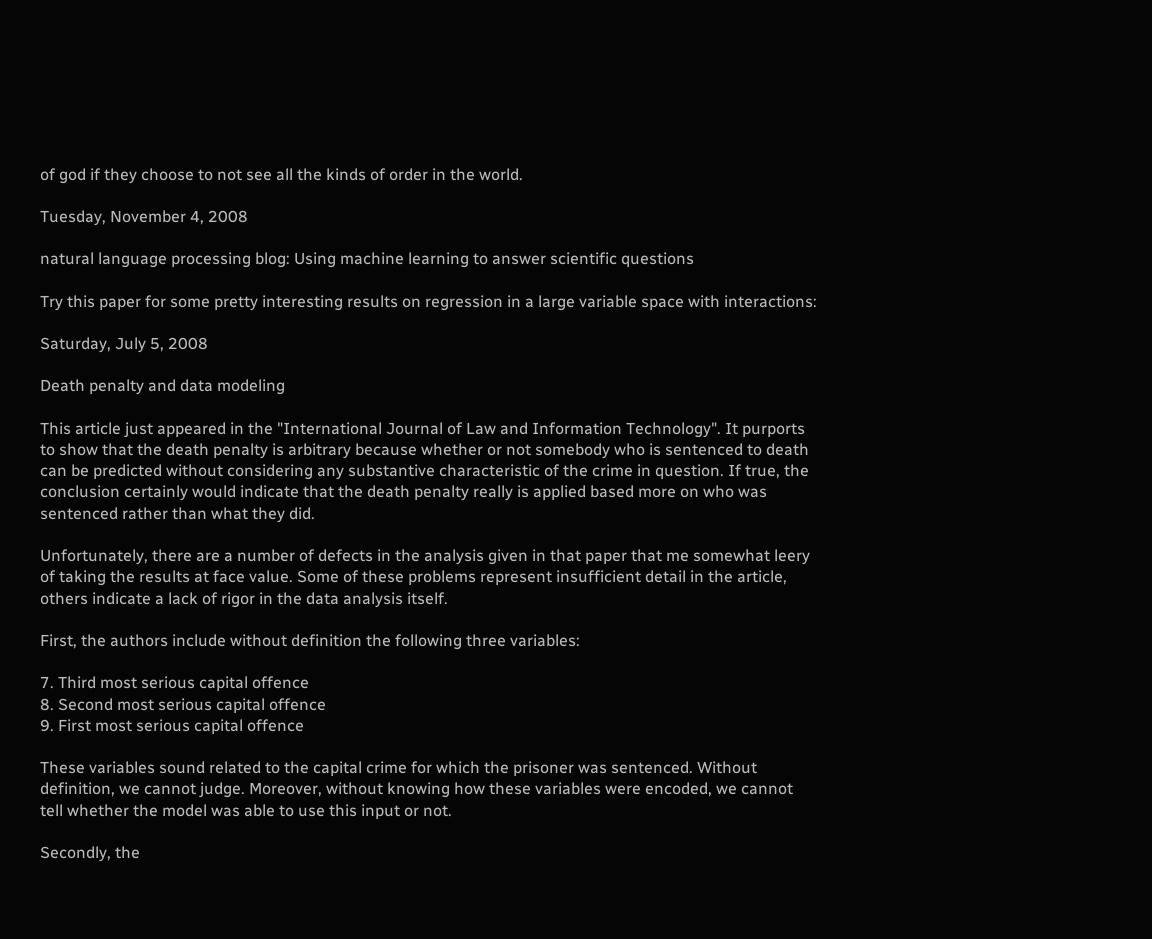of god if they choose to not see all the kinds of order in the world.

Tuesday, November 4, 2008

natural language processing blog: Using machine learning to answer scientific questions

Try this paper for some pretty interesting results on regression in a large variable space with interactions:

Saturday, July 5, 2008

Death penalty and data modeling

This article just appeared in the "International Journal of Law and Information Technology". It purports to show that the death penalty is arbitrary because whether or not somebody who is sentenced to death can be predicted without considering any substantive characteristic of the crime in question. If true, the conclusion certainly would indicate that the death penalty really is applied based more on who was sentenced rather than what they did.

Unfortunately, there are a number of defects in the analysis given in that paper that me somewhat leery of taking the results at face value. Some of these problems represent insufficient detail in the article, others indicate a lack of rigor in the data analysis itself.

First, the authors include without definition the following three variables:

7. Third most serious capital offence
8. Second most serious capital offence
9. First most serious capital offence

These variables sound related to the capital crime for which the prisoner was sentenced. Without definition, we cannot judge. Moreover, without knowing how these variables were encoded, we cannot tell whether the model was able to use this input or not.

Secondly, the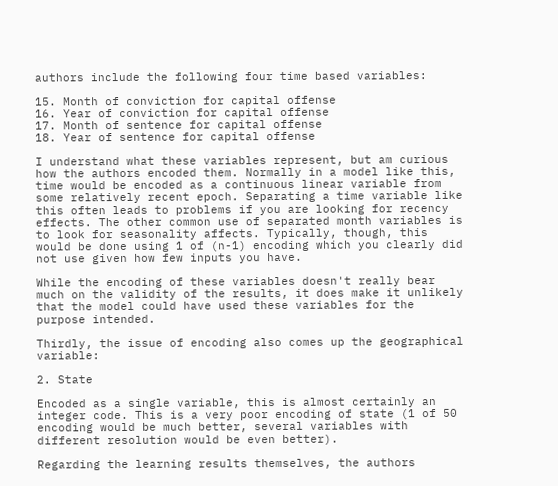authors include the following four time based variables:

15. Month of conviction for capital offense
16. Year of conviction for capital offense
17. Month of sentence for capital offense
18. Year of sentence for capital offense

I understand what these variables represent, but am curious how the authors encoded them. Normally in a model like this, time would be encoded as a continuous linear variable from some relatively recent epoch. Separating a time variable like this often leads to problems if you are looking for recency effects. The other common use of separated month variables is to look for seasonality affects. Typically, though, this would be done using 1 of (n-1) encoding which you clearly did not use given how few inputs you have.

While the encoding of these variables doesn't really bear much on the validity of the results, it does make it unlikely that the model could have used these variables for the purpose intended.

Thirdly, the issue of encoding also comes up the geographical variable:

2. State

Encoded as a single variable, this is almost certainly an integer code. This is a very poor encoding of state (1 of 50 encoding would be much better, several variables with different resolution would be even better).

Regarding the learning results themselves, the authors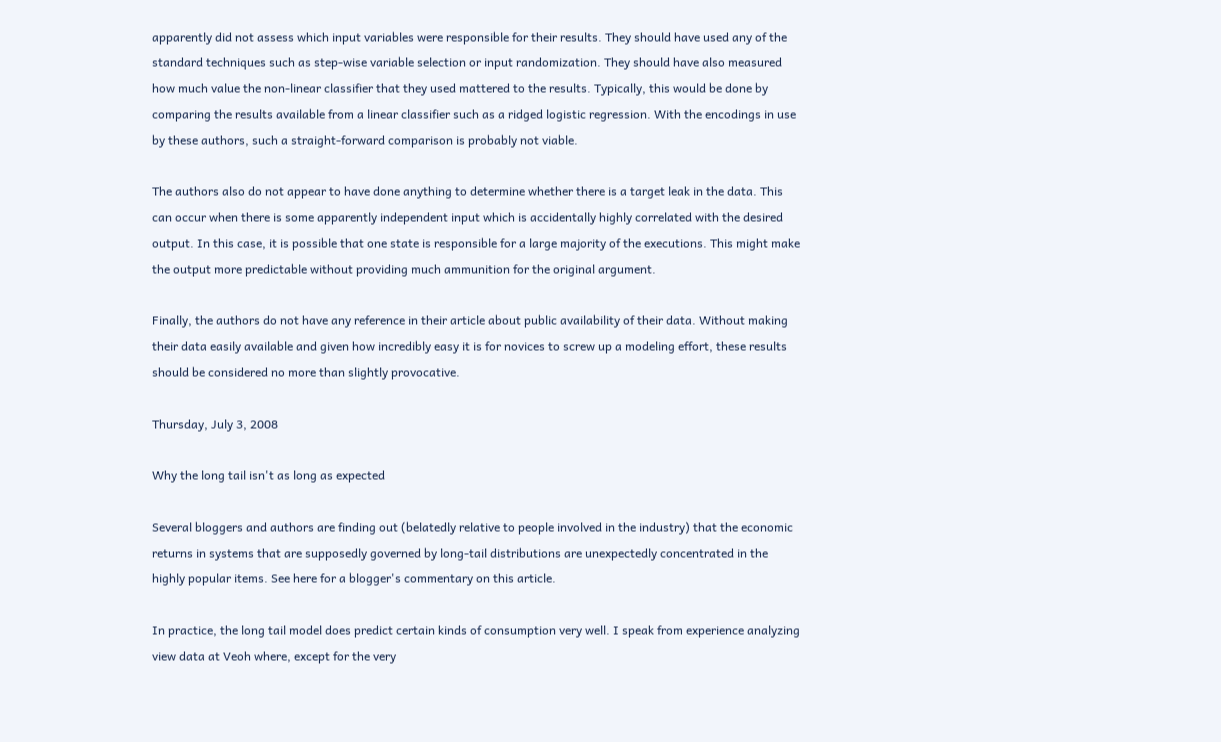apparently did not assess which input variables were responsible for their results. They should have used any of the standard techniques such as step-wise variable selection or input randomization. They should have also measured how much value the non-linear classifier that they used mattered to the results. Typically, this would be done by comparing the results available from a linear classifier such as a ridged logistic regression. With the encodings in use by these authors, such a straight-forward comparison is probably not viable.

The authors also do not appear to have done anything to determine whether there is a target leak in the data. This can occur when there is some apparently independent input which is accidentally highly correlated with the desired output. In this case, it is possible that one state is responsible for a large majority of the executions. This might make the output more predictable without providing much ammunition for the original argument.

Finally, the authors do not have any reference in their article about public availability of their data. Without making their data easily available and given how incredibly easy it is for novices to screw up a modeling effort, these results should be considered no more than slightly provocative.

Thursday, July 3, 2008

Why the long tail isn't as long as expected

Several bloggers and authors are finding out (belatedly relative to people involved in the industry) that the economic returns in systems that are supposedly governed by long-tail distributions are unexpectedly concentrated in the highly popular items. See here for a blogger's commentary on this article.

In practice, the long tail model does predict certain kinds of consumption very well. I speak from experience analyzing view data at Veoh where, except for the very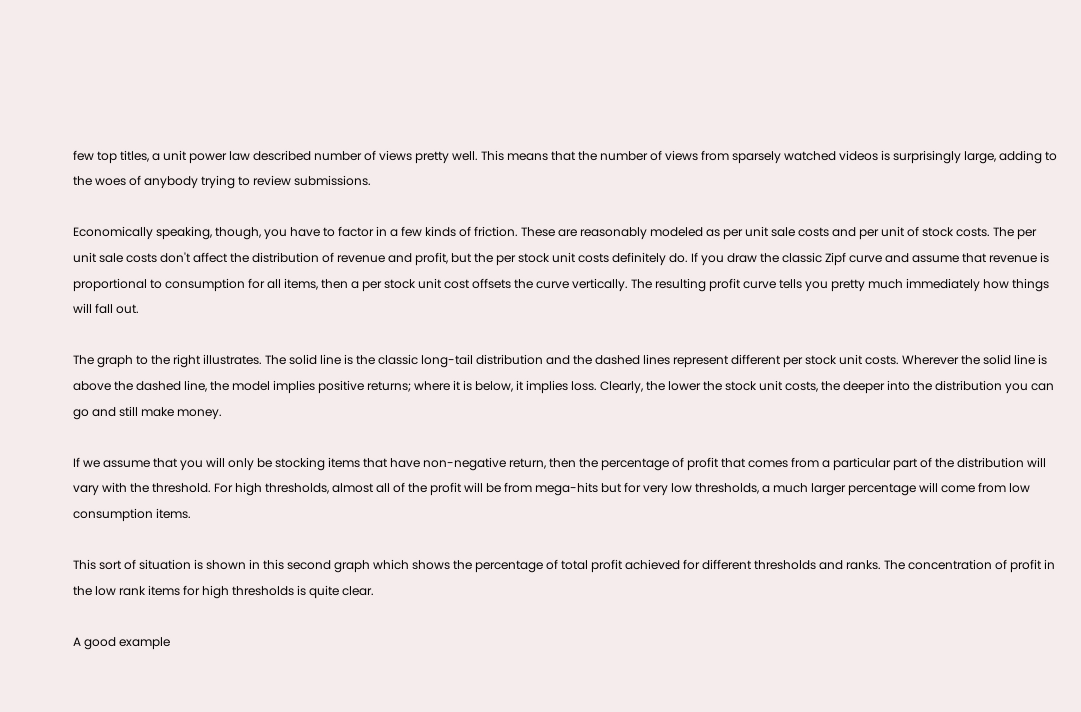few top titles, a unit power law described number of views pretty well. This means that the number of views from sparsely watched videos is surprisingly large, adding to the woes of anybody trying to review submissions.

Economically speaking, though, you have to factor in a few kinds of friction. These are reasonably modeled as per unit sale costs and per unit of stock costs. The per unit sale costs don't affect the distribution of revenue and profit, but the per stock unit costs definitely do. If you draw the classic Zipf curve and assume that revenue is proportional to consumption for all items, then a per stock unit cost offsets the curve vertically. The resulting profit curve tells you pretty much immediately how things will fall out.

The graph to the right illustrates. The solid line is the classic long-tail distribution and the dashed lines represent different per stock unit costs. Wherever the solid line is above the dashed line, the model implies positive returns; where it is below, it implies loss. Clearly, the lower the stock unit costs, the deeper into the distribution you can go and still make money.

If we assume that you will only be stocking items that have non-negative return, then the percentage of profit that comes from a particular part of the distribution will vary with the threshold. For high thresholds, almost all of the profit will be from mega-hits but for very low thresholds, a much larger percentage will come from low consumption items.

This sort of situation is shown in this second graph which shows the percentage of total profit achieved for different thresholds and ranks. The concentration of profit in the low rank items for high thresholds is quite clear.

A good example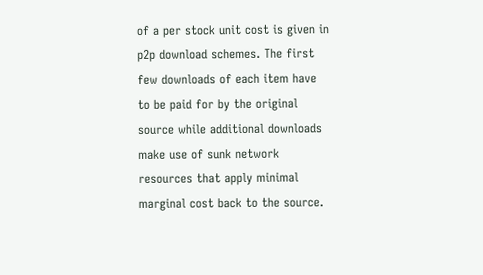of a per stock unit cost is given in p2p download schemes. The first few downloads of each item have to be paid for by the original source while additional downloads make use of sunk network resources that apply minimal marginal cost back to the source.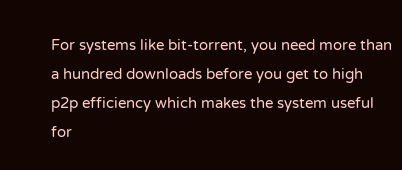For systems like bit-torrent, you need more than a hundred downloads before you get to high p2p efficiency which makes the system useful for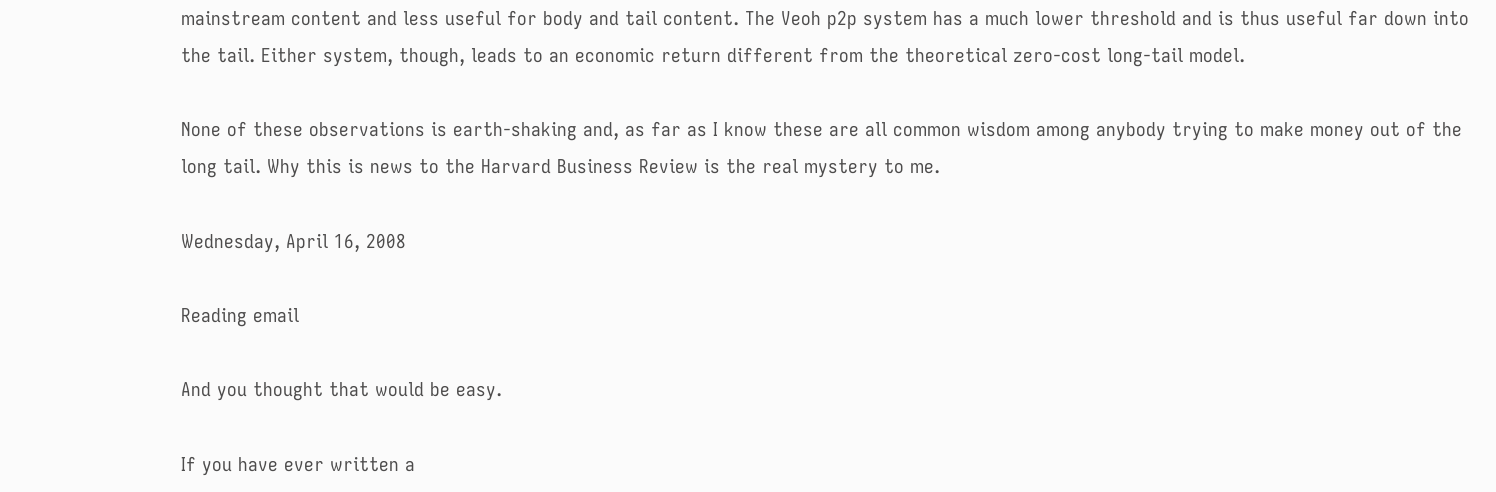mainstream content and less useful for body and tail content. The Veoh p2p system has a much lower threshold and is thus useful far down into the tail. Either system, though, leads to an economic return different from the theoretical zero-cost long-tail model.

None of these observations is earth-shaking and, as far as I know these are all common wisdom among anybody trying to make money out of the long tail. Why this is news to the Harvard Business Review is the real mystery to me.

Wednesday, April 16, 2008

Reading email

And you thought that would be easy.

If you have ever written a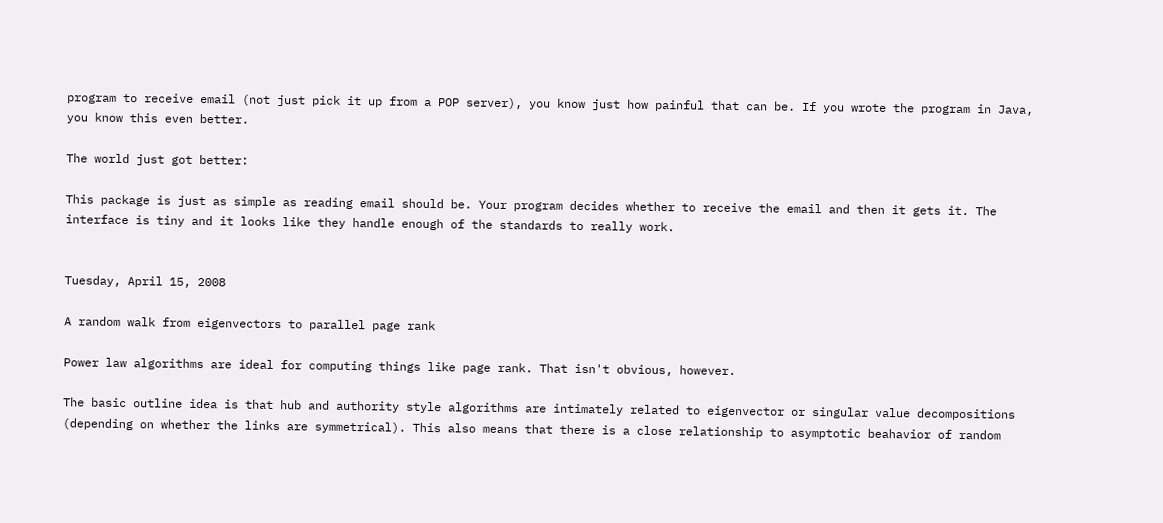program to receive email (not just pick it up from a POP server), you know just how painful that can be. If you wrote the program in Java, you know this even better.

The world just got better:

This package is just as simple as reading email should be. Your program decides whether to receive the email and then it gets it. The interface is tiny and it looks like they handle enough of the standards to really work.


Tuesday, April 15, 2008

A random walk from eigenvectors to parallel page rank

Power law algorithms are ideal for computing things like page rank. That isn't obvious, however.

The basic outline idea is that hub and authority style algorithms are intimately related to eigenvector or singular value decompositions (depending on whether the links are symmetrical). This also means that there is a close relationship to asymptotic beahavior of random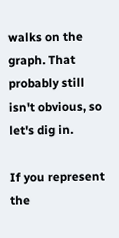walks on the graph. That probably still isn't obvious, so let's dig in.

If you represent the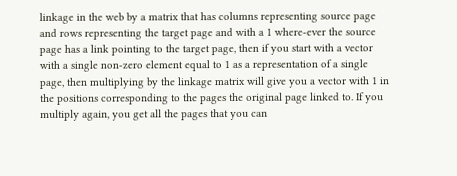linkage in the web by a matrix that has columns representing source page and rows representing the target page and with a 1 where-ever the source page has a link pointing to the target page, then if you start with a vector with a single non-zero element equal to 1 as a representation of a single page, then multiplying by the linkage matrix will give you a vector with 1 in the positions corresponding to the pages the original page linked to. If you multiply again, you get all the pages that you can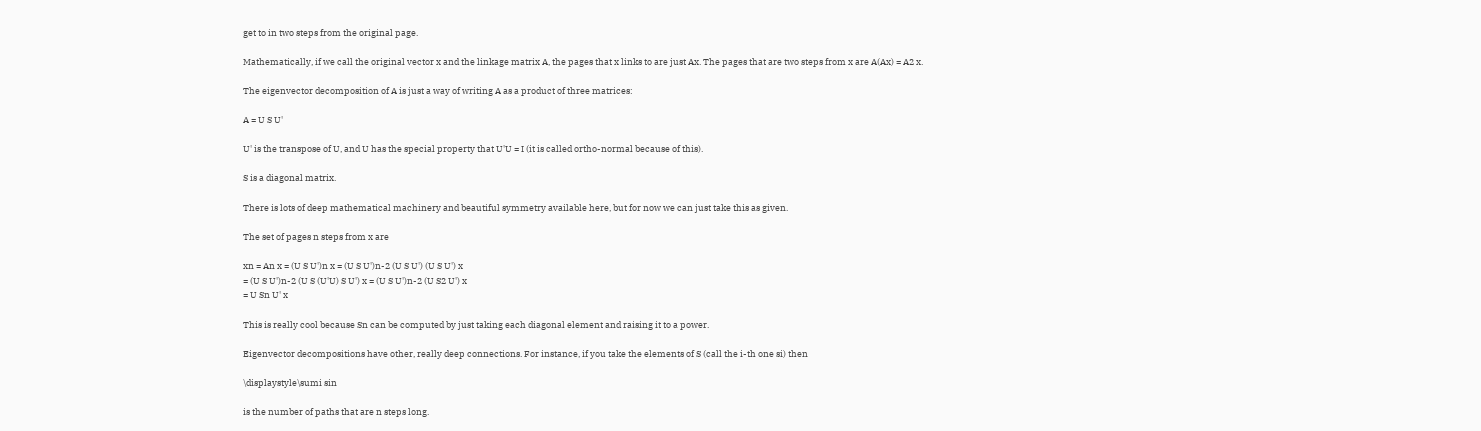get to in two steps from the original page.

Mathematically, if we call the original vector x and the linkage matrix A, the pages that x links to are just Ax. The pages that are two steps from x are A(Ax) = A2 x.

The eigenvector decomposition of A is just a way of writing A as a product of three matrices:

A = U S U'

U' is the transpose of U, and U has the special property that U'U = I (it is called ortho-normal because of this).

S is a diagonal matrix.

There is lots of deep mathematical machinery and beautiful symmetry available here, but for now we can just take this as given.

The set of pages n steps from x are

xn = An x = (U S U')n x = (U S U')n-2 (U S U') (U S U') x
= (U S U')n-2 (U S (U'U) S U') x = (U S U')n-2 (U S2 U') x
= U Sn U' x

This is really cool because Sn can be computed by just taking each diagonal element and raising it to a power.

Eigenvector decompositions have other, really deep connections. For instance, if you take the elements of S (call the i-th one si) then

\displaystyle\sumi sin

is the number of paths that are n steps long.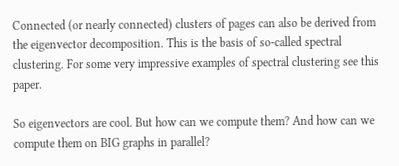Connected (or nearly connected) clusters of pages can also be derived from the eigenvector decomposition. This is the basis of so-called spectral clustering. For some very impressive examples of spectral clustering see this paper.

So eigenvectors are cool. But how can we compute them? And how can we compute them on BIG graphs in parallel?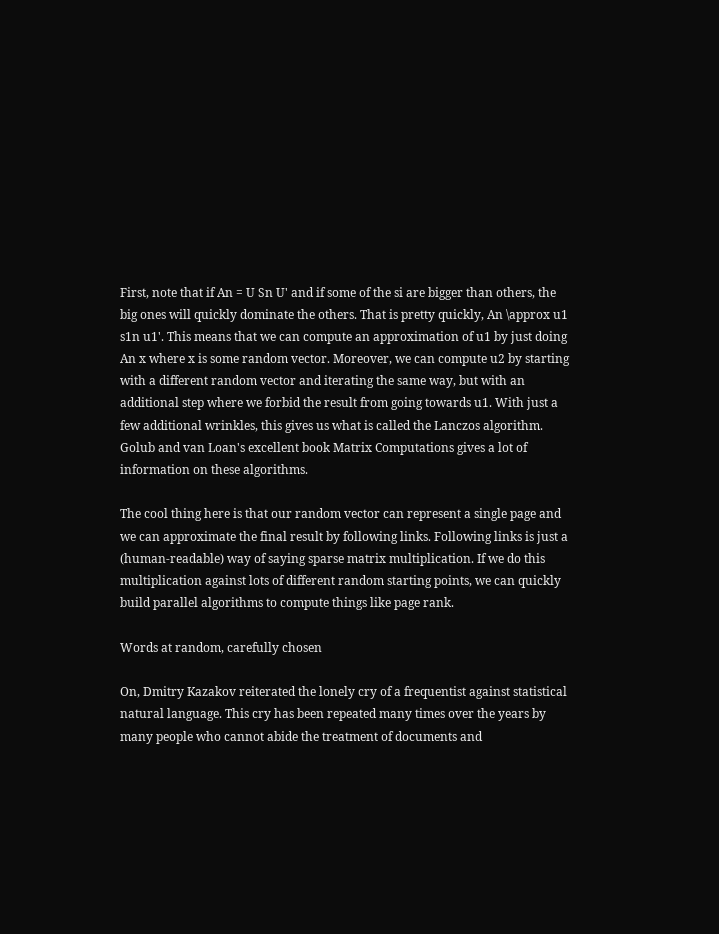First, note that if An = U Sn U' and if some of the si are bigger than others, the big ones will quickly dominate the others. That is pretty quickly, An \approx u1 s1n u1'. This means that we can compute an approximation of u1 by just doing An x where x is some random vector. Moreover, we can compute u2 by starting with a different random vector and iterating the same way, but with an additional step where we forbid the result from going towards u1. With just a few additional wrinkles, this gives us what is called the Lanczos algorithm. Golub and van Loan's excellent book Matrix Computations gives a lot of information on these algorithms.

The cool thing here is that our random vector can represent a single page and we can approximate the final result by following links. Following links is just a (human-readable) way of saying sparse matrix multiplication. If we do this multiplication against lots of different random starting points, we can quickly build parallel algorithms to compute things like page rank.

Words at random, carefully chosen

On, Dmitry Kazakov reiterated the lonely cry of a frequentist against statistical natural language. This cry has been repeated many times over the years by many people who cannot abide the treatment of documents and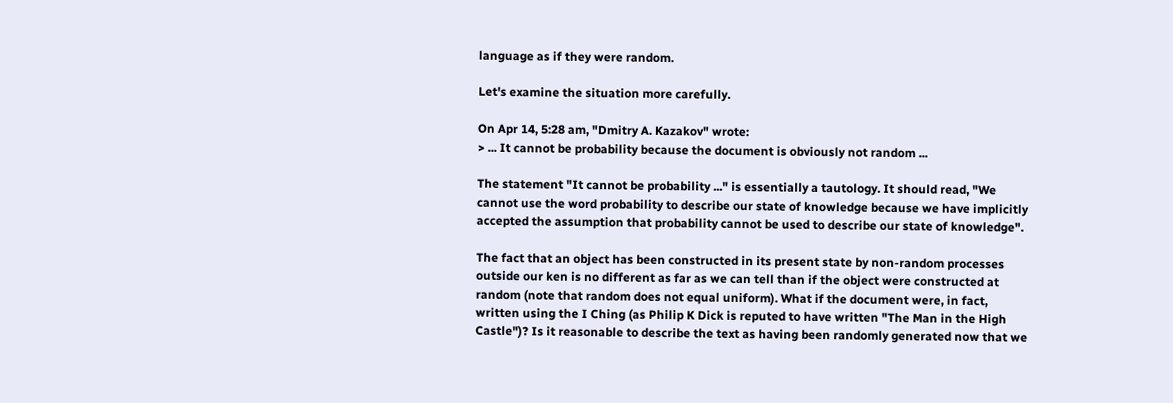language as if they were random.

Let's examine the situation more carefully.

On Apr 14, 5:28 am, "Dmitry A. Kazakov" wrote:
> ... It cannot be probability because the document is obviously not random ...

The statement "It cannot be probability ..." is essentially a tautology. It should read, "We cannot use the word probability to describe our state of knowledge because we have implicitly accepted the assumption that probability cannot be used to describe our state of knowledge".

The fact that an object has been constructed in its present state by non-random processes outside our ken is no different as far as we can tell than if the object were constructed at random (note that random does not equal uniform). What if the document were, in fact, written using the I Ching (as Philip K Dick is reputed to have written "The Man in the High Castle")? Is it reasonable to describe the text as having been randomly generated now that we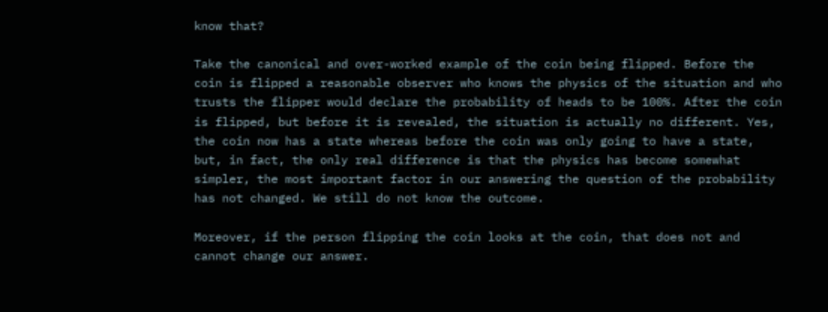know that?

Take the canonical and over-worked example of the coin being flipped. Before the coin is flipped a reasonable observer who knows the physics of the situation and who trusts the flipper would declare the probability of heads to be 100%. After the coin is flipped, but before it is revealed, the situation is actually no different. Yes, the coin now has a state whereas before the coin was only going to have a state, but, in fact, the only real difference is that the physics has become somewhat simpler, the most important factor in our answering the question of the probability has not changed. We still do not know the outcome.

Moreover, if the person flipping the coin looks at the coin, that does not and cannot change our answer.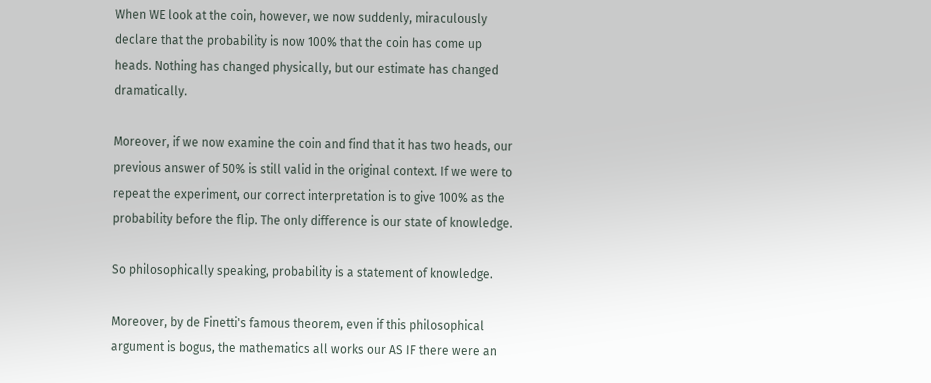When WE look at the coin, however, we now suddenly, miraculously declare that the probability is now 100% that the coin has come up heads. Nothing has changed physically, but our estimate has changed dramatically.

Moreover, if we now examine the coin and find that it has two heads, our previous answer of 50% is still valid in the original context. If we were to repeat the experiment, our correct interpretation is to give 100% as the probability before the flip. The only difference is our state of knowledge.

So philosophically speaking, probability is a statement of knowledge.

Moreover, by de Finetti's famous theorem, even if this philosophical argument is bogus, the mathematics all works our AS IF there were an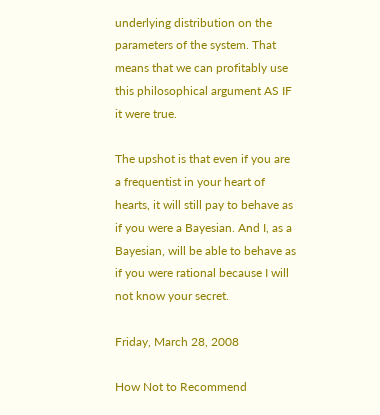underlying distribution on the parameters of the system. That means that we can profitably use this philosophical argument AS IF it were true.

The upshot is that even if you are a frequentist in your heart of hearts, it will still pay to behave as if you were a Bayesian. And I, as a Bayesian, will be able to behave as if you were rational because I will not know your secret.

Friday, March 28, 2008

How Not to Recommend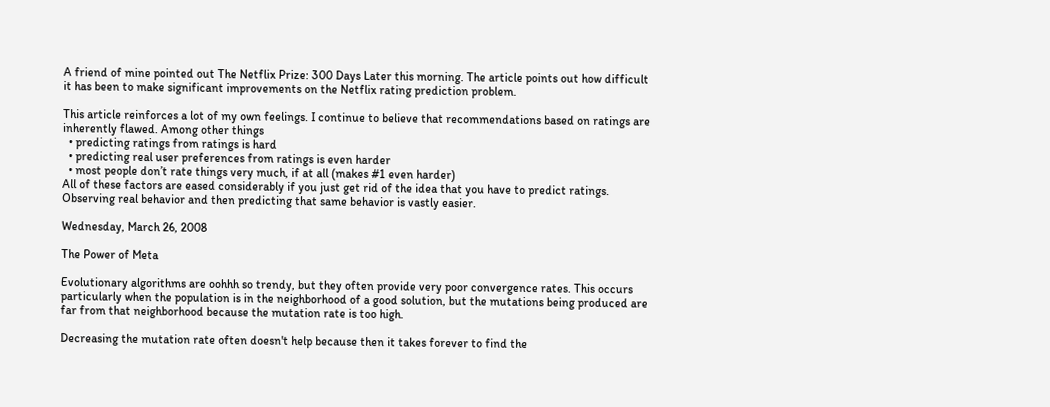A friend of mine pointed out The Netflix Prize: 300 Days Later this morning. The article points out how difficult it has been to make significant improvements on the Netflix rating prediction problem.

This article reinforces a lot of my own feelings. I continue to believe that recommendations based on ratings are inherently flawed. Among other things
  • predicting ratings from ratings is hard
  • predicting real user preferences from ratings is even harder
  • most people don’t rate things very much, if at all (makes #1 even harder)
All of these factors are eased considerably if you just get rid of the idea that you have to predict ratings. Observing real behavior and then predicting that same behavior is vastly easier.

Wednesday, March 26, 2008

The Power of Meta

Evolutionary algorithms are oohhh so trendy, but they often provide very poor convergence rates. This occurs particularly when the population is in the neighborhood of a good solution, but the mutations being produced are far from that neighborhood because the mutation rate is too high.

Decreasing the mutation rate often doesn't help because then it takes forever to find the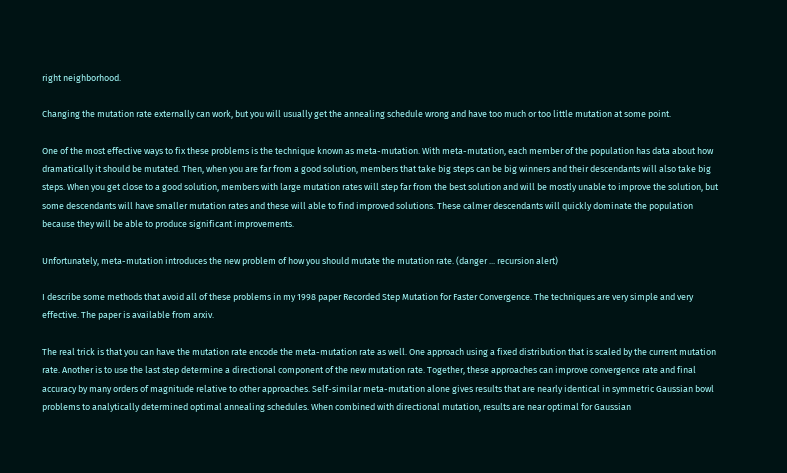right neighborhood.

Changing the mutation rate externally can work, but you will usually get the annealing schedule wrong and have too much or too little mutation at some point.

One of the most effective ways to fix these problems is the technique known as meta-mutation. With meta-mutation, each member of the population has data about how dramatically it should be mutated. Then, when you are far from a good solution, members that take big steps can be big winners and their descendants will also take big steps. When you get close to a good solution, members with large mutation rates will step far from the best solution and will be mostly unable to improve the solution, but some descendants will have smaller mutation rates and these will able to find improved solutions. These calmer descendants will quickly dominate the population because they will be able to produce significant improvements.

Unfortunately, meta-mutation introduces the new problem of how you should mutate the mutation rate. (danger ... recursion alert)

I describe some methods that avoid all of these problems in my 1998 paper Recorded Step Mutation for Faster Convergence. The techniques are very simple and very effective. The paper is available from arxiv.

The real trick is that you can have the mutation rate encode the meta-mutation rate as well. One approach using a fixed distribution that is scaled by the current mutation rate. Another is to use the last step determine a directional component of the new mutation rate. Together, these approaches can improve convergence rate and final accuracy by many orders of magnitude relative to other approaches. Self-similar meta-mutation alone gives results that are nearly identical in symmetric Gaussian bowl problems to analytically determined optimal annealing schedules. When combined with directional mutation, results are near optimal for Gaussian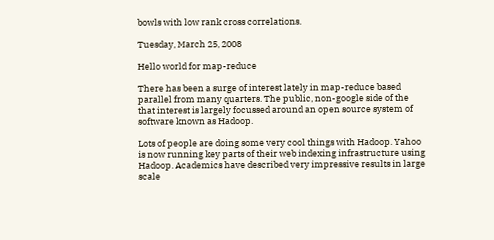bowls with low rank cross correlations.

Tuesday, March 25, 2008

Hello world for map-reduce

There has been a surge of interest lately in map-reduce based parallel from many quarters. The public, non-google side of the that interest is largely focussed around an open source system of software known as Hadoop.

Lots of people are doing some very cool things with Hadoop. Yahoo is now running key parts of their web indexing infrastructure using Hadoop. Academics have described very impressive results in large scale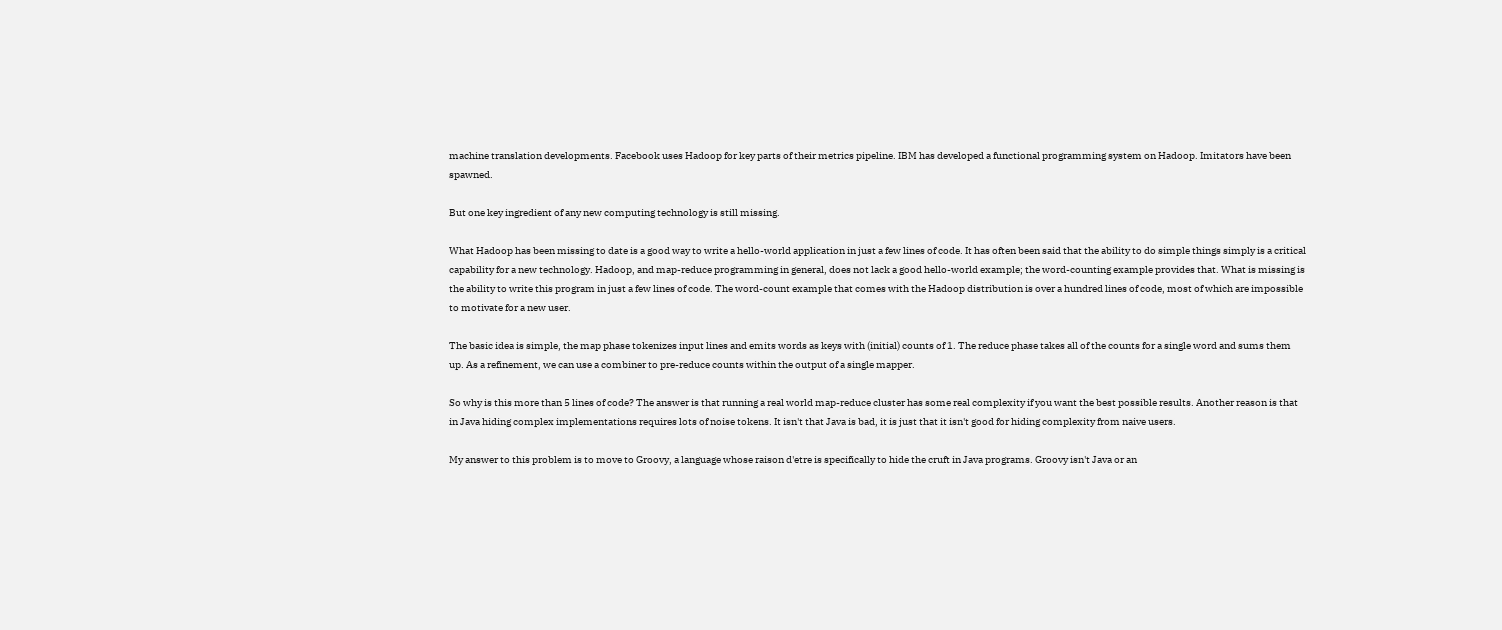machine translation developments. Facebook uses Hadoop for key parts of their metrics pipeline. IBM has developed a functional programming system on Hadoop. Imitators have been spawned.

But one key ingredient of any new computing technology is still missing.

What Hadoop has been missing to date is a good way to write a hello-world application in just a few lines of code. It has often been said that the ability to do simple things simply is a critical capability for a new technology. Hadoop, and map-reduce programming in general, does not lack a good hello-world example; the word-counting example provides that. What is missing is the ability to write this program in just a few lines of code. The word-count example that comes with the Hadoop distribution is over a hundred lines of code, most of which are impossible to motivate for a new user.

The basic idea is simple, the map phase tokenizes input lines and emits words as keys with (initial) counts of 1. The reduce phase takes all of the counts for a single word and sums them up. As a refinement, we can use a combiner to pre-reduce counts within the output of a single mapper.

So why is this more than 5 lines of code? The answer is that running a real world map-reduce cluster has some real complexity if you want the best possible results. Another reason is that in Java hiding complex implementations requires lots of noise tokens. It isn't that Java is bad, it is just that it isn't good for hiding complexity from naive users.

My answer to this problem is to move to Groovy, a language whose raison d'etre is specifically to hide the cruft in Java programs. Groovy isn't Java or an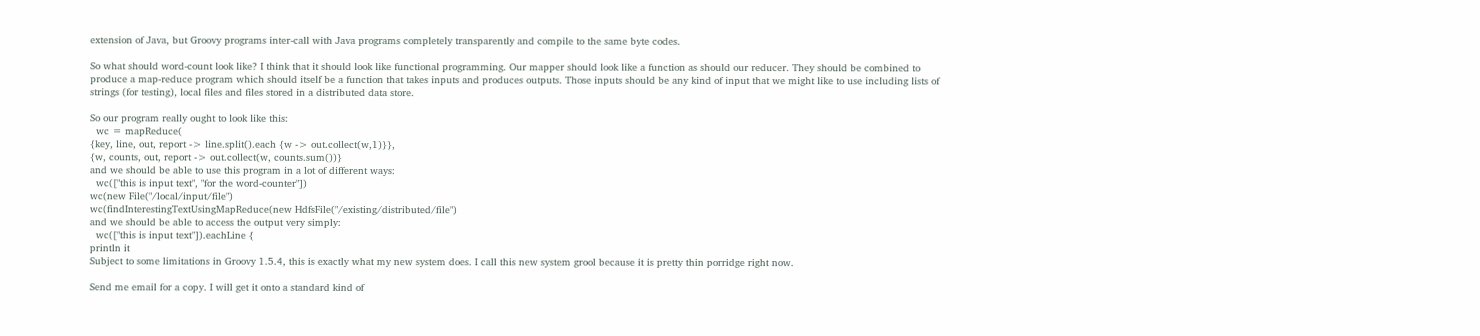extension of Java, but Groovy programs inter-call with Java programs completely transparently and compile to the same byte codes.

So what should word-count look like? I think that it should look like functional programming. Our mapper should look like a function as should our reducer. They should be combined to produce a map-reduce program which should itself be a function that takes inputs and produces outputs. Those inputs should be any kind of input that we might like to use including lists of strings (for testing), local files and files stored in a distributed data store.

So our program really ought to look like this:
  wc = mapReduce(
{key, line, out, report -> line.split().each {w -> out.collect(w,1)}},
{w, counts, out, report -> out.collect(w, counts.sum())}
and we should be able to use this program in a lot of different ways:
  wc(["this is input text", "for the word-counter"])
wc(new File("/local/input/file")
wc(findInterestingTextUsingMapReduce(new HdfsFile("/existing/distributed/file")
and we should be able to access the output very simply:
  wc(["this is input text"]).eachLine {
println it
Subject to some limitations in Groovy 1.5.4, this is exactly what my new system does. I call this new system grool because it is pretty thin porridge right now.

Send me email for a copy. I will get it onto a standard kind of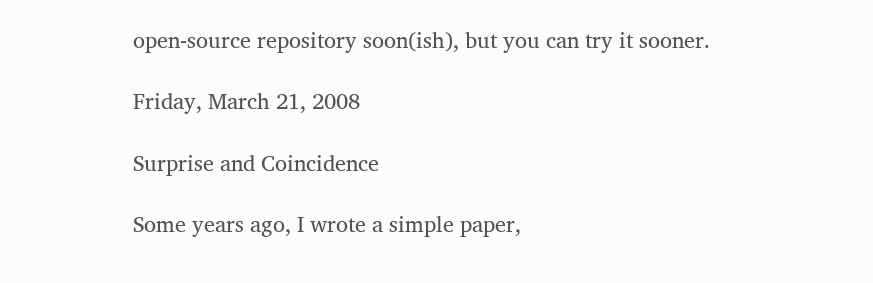open-source repository soon(ish), but you can try it sooner.

Friday, March 21, 2008

Surprise and Coincidence

Some years ago, I wrote a simple paper,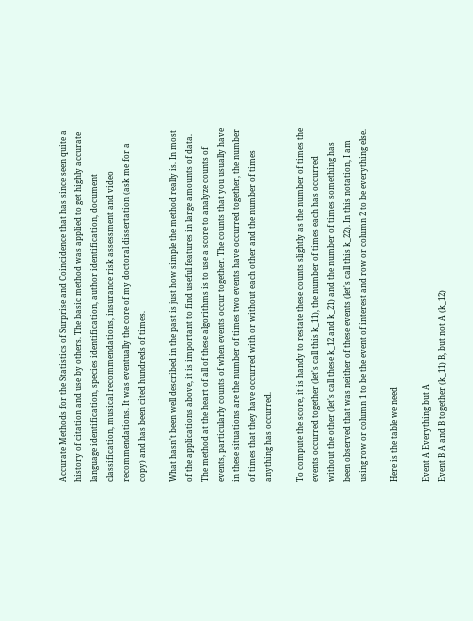Accurate Methods for the Statistics of Surprise and Coincidence that has since seen quite a history of citation and use by others. The basic method was applied to get highly accurate language identification, species identification, author identification, document classification, musical recommendations, insurance risk assessment and video recommendations. It was eventually the core of my doctoral dissertation (ask me for a copy) and has been cited hundreds of times.

What hasn't been well described in the past is just how simple the method really is. In most of the applications above, it is important to find useful features in large amounts of data. The method at the heart of all of these algorithms is to use a score to analyze counts of events, particularly counts of when events occur together. The counts that you usually have in these situations are the number of times two events have occurred together, the number of times that they have occurred with or without each other and the number of times anything has occurred.

To compute the score, it is handy to restate these counts slightly as the number of times the events occurred together (let's call this k_11), the number of times each has occurred without the other (let's call these k_12 and k_21) and the number of times something has been observed that was neither of these events (let's call this k_22). In this notation, I am using row or column 1 to be the event of interest and row or column 2 to be everything else.

Here is the table we need

Event A Everything but A
Event B A and B together (k_11) B, but not A (k_12)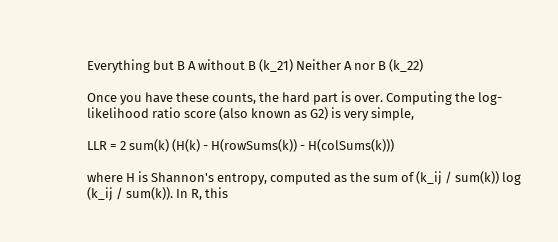Everything but B A without B (k_21) Neither A nor B (k_22)

Once you have these counts, the hard part is over. Computing the log-likelihood ratio score (also known as G2) is very simple,

LLR = 2 sum(k) (H(k) - H(rowSums(k)) - H(colSums(k)))

where H is Shannon's entropy, computed as the sum of (k_ij / sum(k)) log (k_ij / sum(k)). In R, this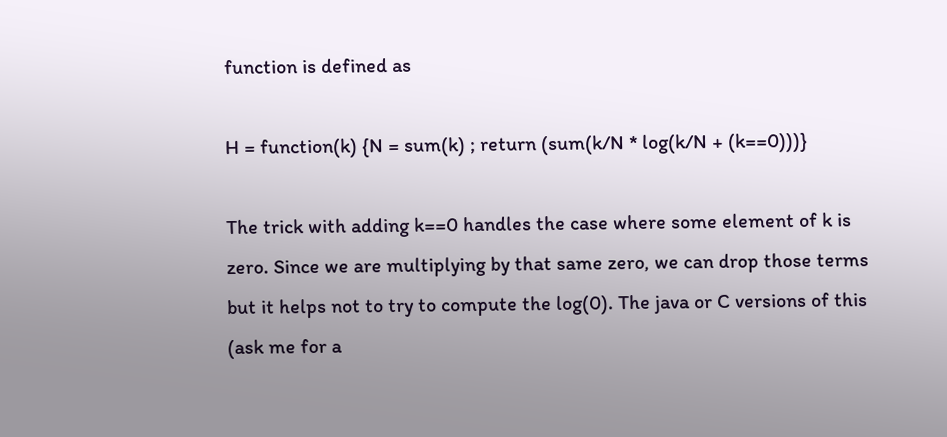function is defined as

H = function(k) {N = sum(k) ; return (sum(k/N * log(k/N + (k==0)))}

The trick with adding k==0 handles the case where some element of k is zero. Since we are multiplying by that same zero, we can drop those terms but it helps not to try to compute the log(0). The java or C versions of this (ask me for a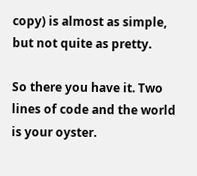copy) is almost as simple, but not quite as pretty.

So there you have it. Two lines of code and the world is your oyster.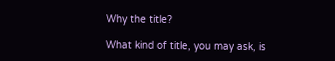Why the title?

What kind of title, you may ask, is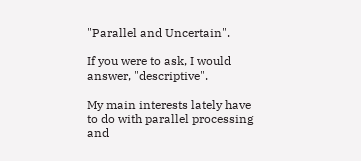"Parallel and Uncertain".

If you were to ask, I would answer, "descriptive".

My main interests lately have to do with parallel processing and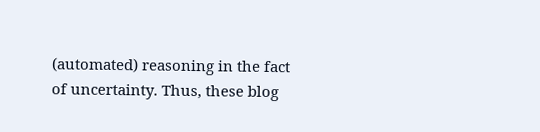(automated) reasoning in the fact of uncertainty. Thus, these blog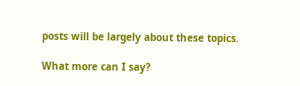posts will be largely about these topics.

What more can I say?